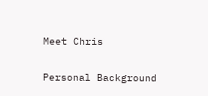Meet Chris

Personal Background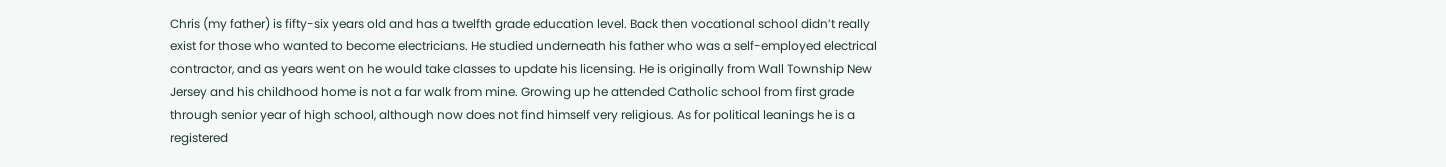Chris (my father) is fifty-six years old and has a twelfth grade education level. Back then vocational school didn’t really exist for those who wanted to become electricians. He studied underneath his father who was a self-employed electrical contractor, and as years went on he would take classes to update his licensing. He is originally from Wall Township New Jersey and his childhood home is not a far walk from mine. Growing up he attended Catholic school from first grade through senior year of high school, although now does not find himself very religious. As for political leanings he is a registered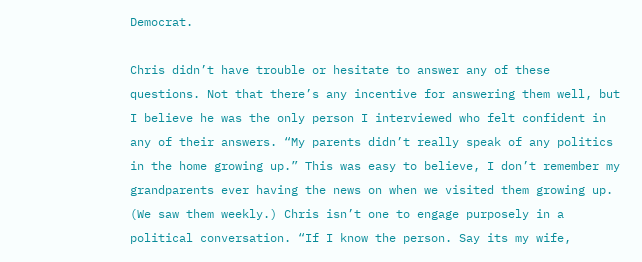Democrat.

Chris didn’t have trouble or hesitate to answer any of these questions. Not that there’s any incentive for answering them well, but I believe he was the only person I interviewed who felt confident in any of their answers. “My parents didn’t really speak of any politics in the home growing up.” This was easy to believe, I don’t remember my grandparents ever having the news on when we visited them growing up. (We saw them weekly.) Chris isn’t one to engage purposely in a political conversation. “If I know the person. Say its my wife,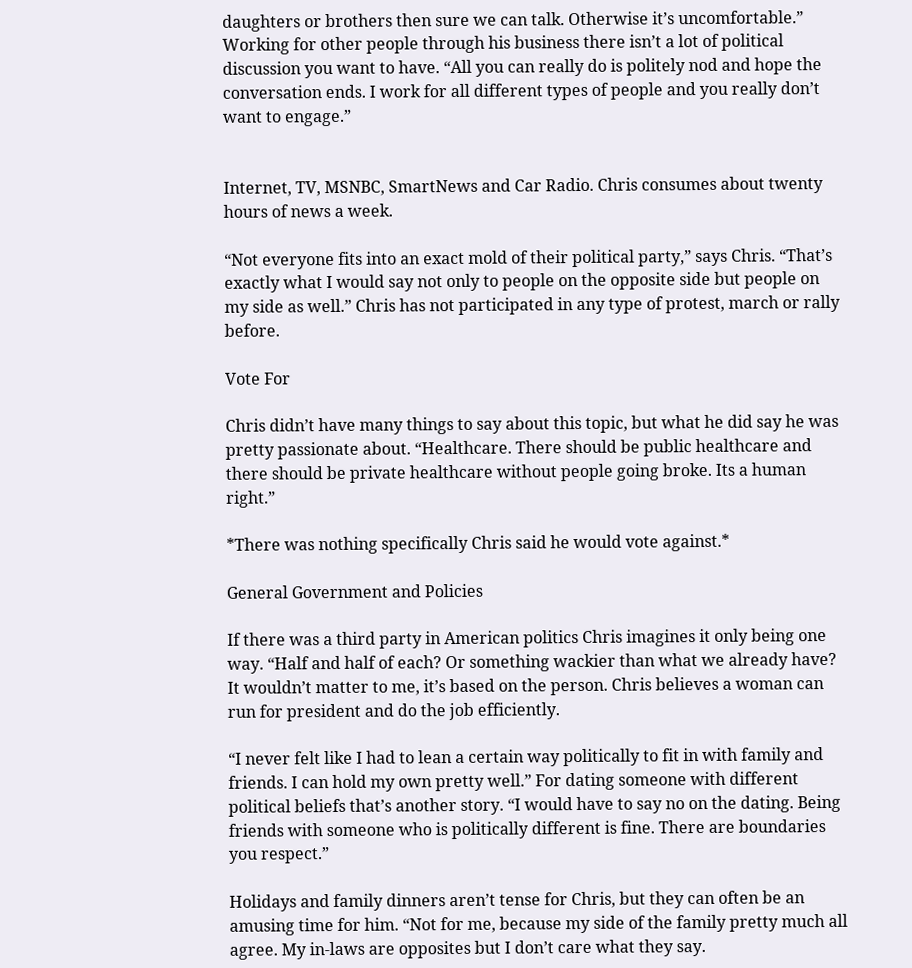daughters or brothers then sure we can talk. Otherwise it’s uncomfortable.” Working for other people through his business there isn’t a lot of political discussion you want to have. “All you can really do is politely nod and hope the conversation ends. I work for all different types of people and you really don’t want to engage.”


Internet, TV, MSNBC, SmartNews and Car Radio. Chris consumes about twenty hours of news a week.

“Not everyone fits into an exact mold of their political party,” says Chris. “That’s exactly what I would say not only to people on the opposite side but people on my side as well.” Chris has not participated in any type of protest, march or rally before.

Vote For

Chris didn’t have many things to say about this topic, but what he did say he was pretty passionate about. “Healthcare. There should be public healthcare and there should be private healthcare without people going broke. Its a human right.”

*There was nothing specifically Chris said he would vote against.*

General Government and Policies

If there was a third party in American politics Chris imagines it only being one way. “Half and half of each? Or something wackier than what we already have? It wouldn’t matter to me, it’s based on the person. Chris believes a woman can run for president and do the job efficiently.

“I never felt like I had to lean a certain way politically to fit in with family and friends. I can hold my own pretty well.” For dating someone with different political beliefs that’s another story. “I would have to say no on the dating. Being friends with someone who is politically different is fine. There are boundaries you respect.”

Holidays and family dinners aren’t tense for Chris, but they can often be an amusing time for him. “Not for me, because my side of the family pretty much all agree. My in-laws are opposites but I don’t care what they say.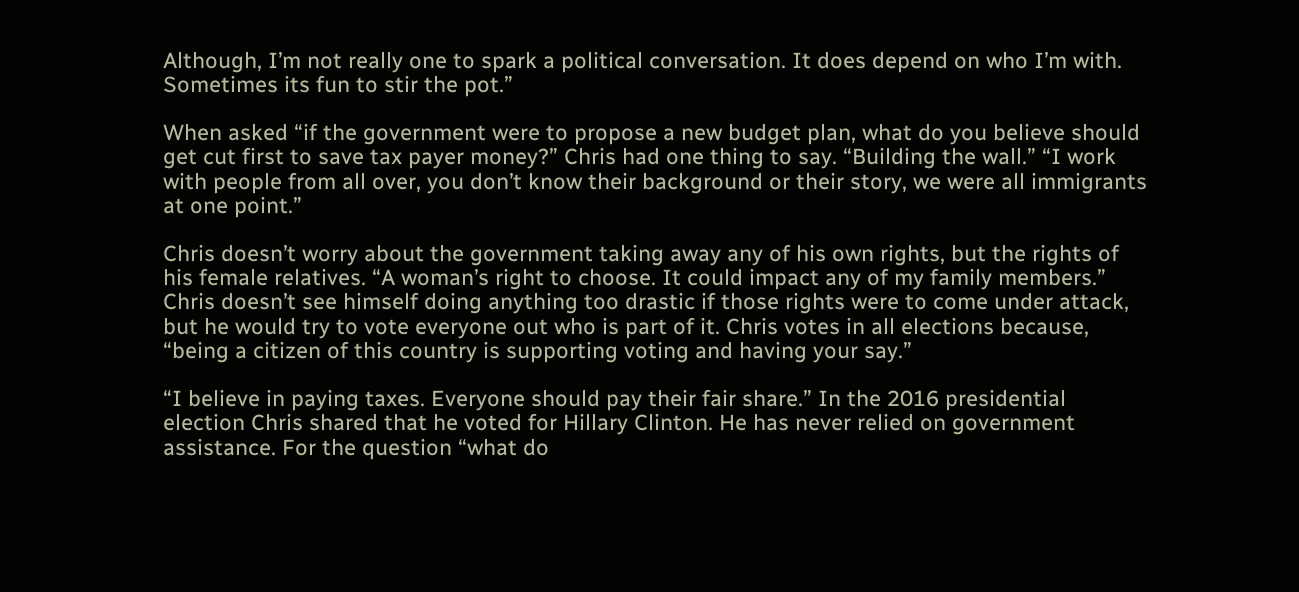Although, I’m not really one to spark a political conversation. It does depend on who I’m with. Sometimes its fun to stir the pot.”

When asked “if the government were to propose a new budget plan, what do you believe should get cut first to save tax payer money?” Chris had one thing to say. “Building the wall.” “I work with people from all over, you don’t know their background or their story, we were all immigrants at one point.”

Chris doesn’t worry about the government taking away any of his own rights, but the rights of his female relatives. “A woman’s right to choose. It could impact any of my family members.” Chris doesn’t see himself doing anything too drastic if those rights were to come under attack, but he would try to vote everyone out who is part of it. Chris votes in all elections because, “being a citizen of this country is supporting voting and having your say.”

“I believe in paying taxes. Everyone should pay their fair share.” In the 2016 presidential election Chris shared that he voted for Hillary Clinton. He has never relied on government assistance. For the question “what do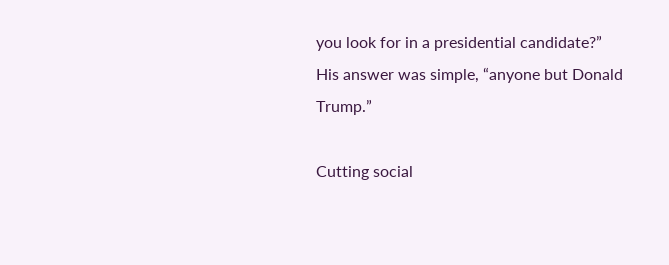you look for in a presidential candidate?” His answer was simple, “anyone but Donald Trump.”

Cutting social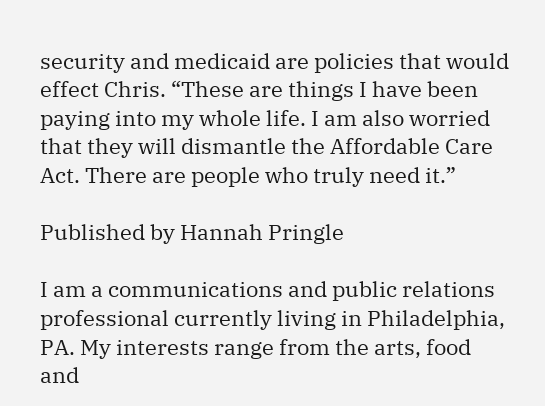security and medicaid are policies that would effect Chris. “These are things I have been paying into my whole life. I am also worried that they will dismantle the Affordable Care Act. There are people who truly need it.”

Published by Hannah Pringle

I am a communications and public relations professional currently living in Philadelphia, PA. My interests range from the arts, food and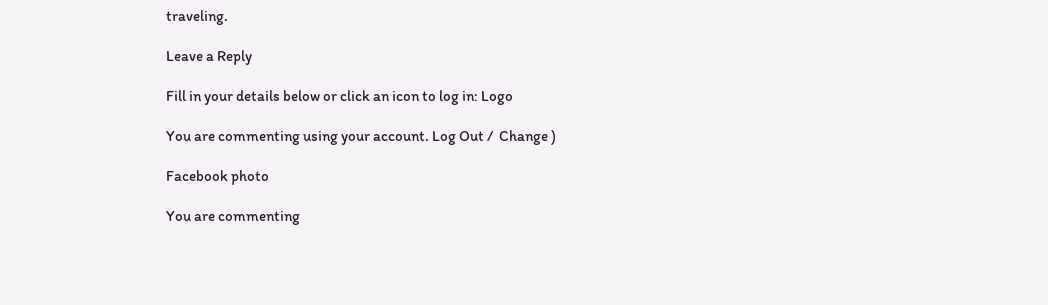traveling.

Leave a Reply

Fill in your details below or click an icon to log in: Logo

You are commenting using your account. Log Out /  Change )

Facebook photo

You are commenting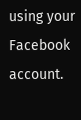using your Facebook account.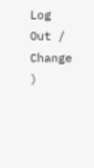Log Out /  Change )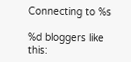Connecting to %s

%d bloggers like this: